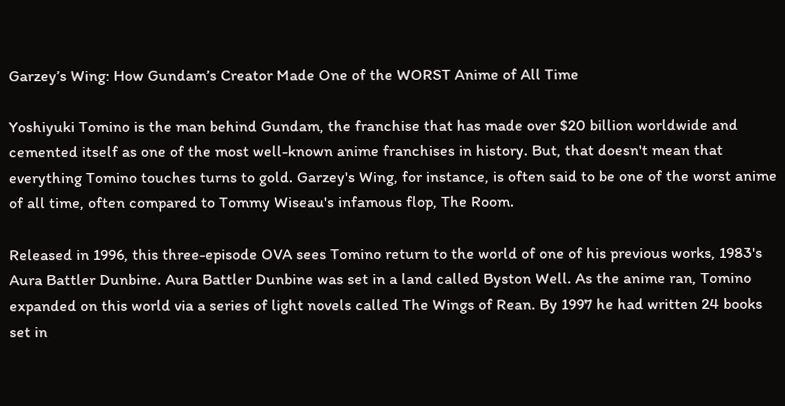Garzey’s Wing: How Gundam’s Creator Made One of the WORST Anime of All Time

Yoshiyuki Tomino is the man behind Gundam, the franchise that has made over $20 billion worldwide and cemented itself as one of the most well-known anime franchises in history. But, that doesn't mean that everything Tomino touches turns to gold. Garzey's Wing, for instance, is often said to be one of the worst anime of all time, often compared to Tommy Wiseau's infamous flop, The Room.

Released in 1996, this three-episode OVA sees Tomino return to the world of one of his previous works, 1983's Aura Battler Dunbine. Aura Battler Dunbine was set in a land called Byston Well. As the anime ran, Tomino expanded on this world via a series of light novels called The Wings of Rean. By 1997 he had written 24 books set in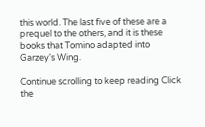this world. The last five of these are a prequel to the others, and it is these books that Tomino adapted into Garzey's Wing.

Continue scrolling to keep reading Click the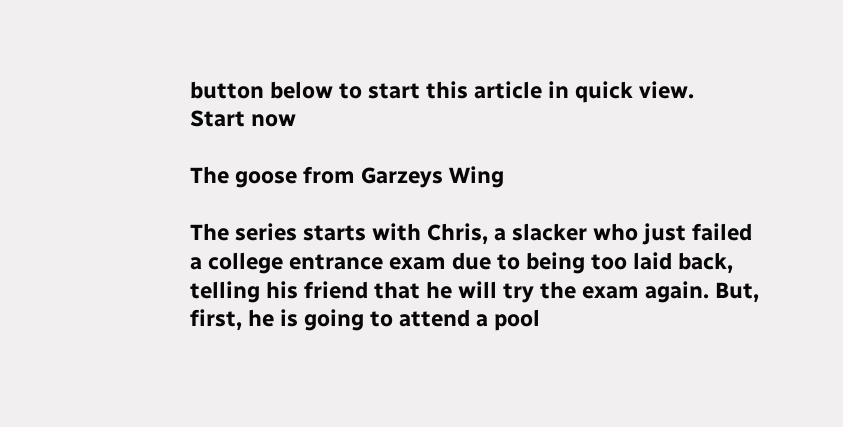button below to start this article in quick view.
Start now

The goose from Garzeys Wing

The series starts with Chris, a slacker who just failed a college entrance exam due to being too laid back, telling his friend that he will try the exam again. But, first, he is going to attend a pool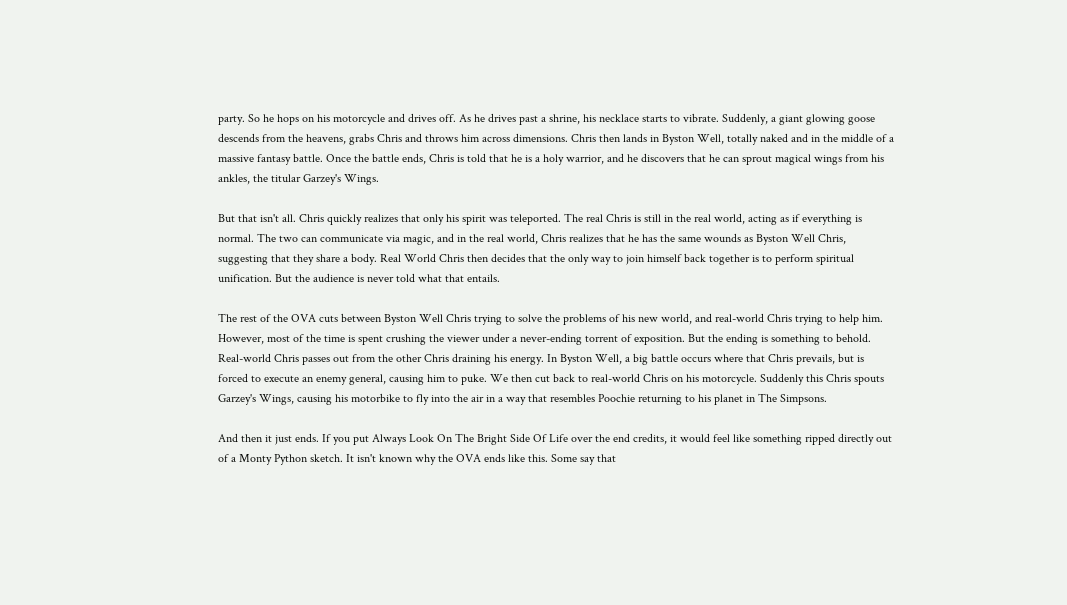party. So he hops on his motorcycle and drives off. As he drives past a shrine, his necklace starts to vibrate. Suddenly, a giant glowing goose descends from the heavens, grabs Chris and throws him across dimensions. Chris then lands in Byston Well, totally naked and in the middle of a massive fantasy battle. Once the battle ends, Chris is told that he is a holy warrior, and he discovers that he can sprout magical wings from his ankles, the titular Garzey's Wings.

But that isn't all. Chris quickly realizes that only his spirit was teleported. The real Chris is still in the real world, acting as if everything is normal. The two can communicate via magic, and in the real world, Chris realizes that he has the same wounds as Byston Well Chris, suggesting that they share a body. Real World Chris then decides that the only way to join himself back together is to perform spiritual unification. But the audience is never told what that entails.

The rest of the OVA cuts between Byston Well Chris trying to solve the problems of his new world, and real-world Chris trying to help him. However, most of the time is spent crushing the viewer under a never-ending torrent of exposition. But the ending is something to behold. Real-world Chris passes out from the other Chris draining his energy. In Byston Well, a big battle occurs where that Chris prevails, but is forced to execute an enemy general, causing him to puke. We then cut back to real-world Chris on his motorcycle. Suddenly this Chris spouts Garzey's Wings, causing his motorbike to fly into the air in a way that resembles Poochie returning to his planet in The Simpsons.

And then it just ends. If you put Always Look On The Bright Side Of Life over the end credits, it would feel like something ripped directly out of a Monty Python sketch. It isn't known why the OVA ends like this. Some say that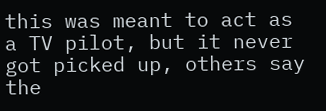this was meant to act as a TV pilot, but it never got picked up, others say the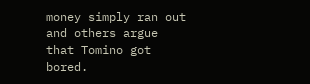money simply ran out and others argue that Tomino got bored.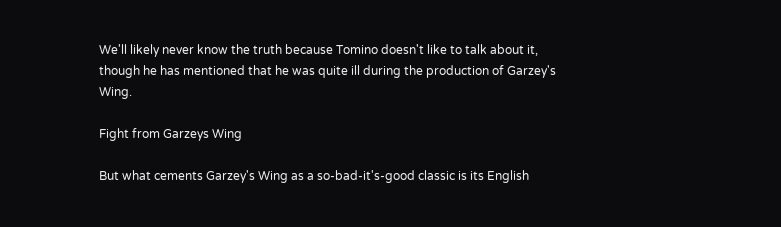We'll likely never know the truth because Tomino doesn't like to talk about it, though he has mentioned that he was quite ill during the production of Garzey's Wing.

Fight from Garzeys Wing

But what cements Garzey's Wing as a so-bad-it's-good classic is its English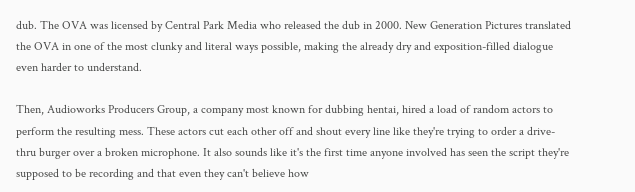dub. The OVA was licensed by Central Park Media who released the dub in 2000. New Generation Pictures translated the OVA in one of the most clunky and literal ways possible, making the already dry and exposition-filled dialogue even harder to understand.

Then, Audioworks Producers Group, a company most known for dubbing hentai, hired a load of random actors to perform the resulting mess. These actors cut each other off and shout every line like they're trying to order a drive-thru burger over a broken microphone. It also sounds like it's the first time anyone involved has seen the script they're supposed to be recording and that even they can't believe how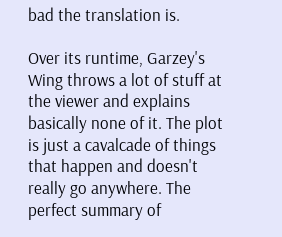bad the translation is.

Over its runtime, Garzey's Wing throws a lot of stuff at the viewer and explains basically none of it. The plot is just a cavalcade of things that happen and doesn't really go anywhere. The perfect summary of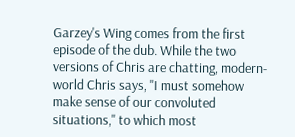Garzey's Wing comes from the first episode of the dub. While the two versions of Chris are chatting, modern-world Chris says, "I must somehow make sense of our convoluted situations," to which most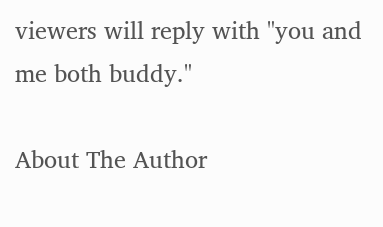viewers will reply with "you and me both buddy."

About The Author